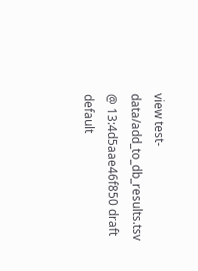view test-data/add_to_db_results.tsv @ 13:4d5aae46f850 draft default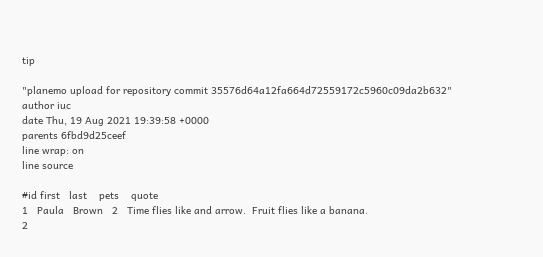tip

"planemo upload for repository commit 35576d64a12fa664d72559172c5960c09da2b632"
author iuc
date Thu, 19 Aug 2021 19:39:58 +0000
parents 6fbd9d25ceef
line wrap: on
line source

#id first   last    pets    quote
1   Paula   Brown   2   Time flies like and arrow.  Fruit flies like a banana.
2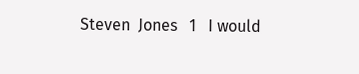Steven  Jones   1   I would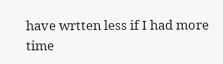have wrtten less if I had more time